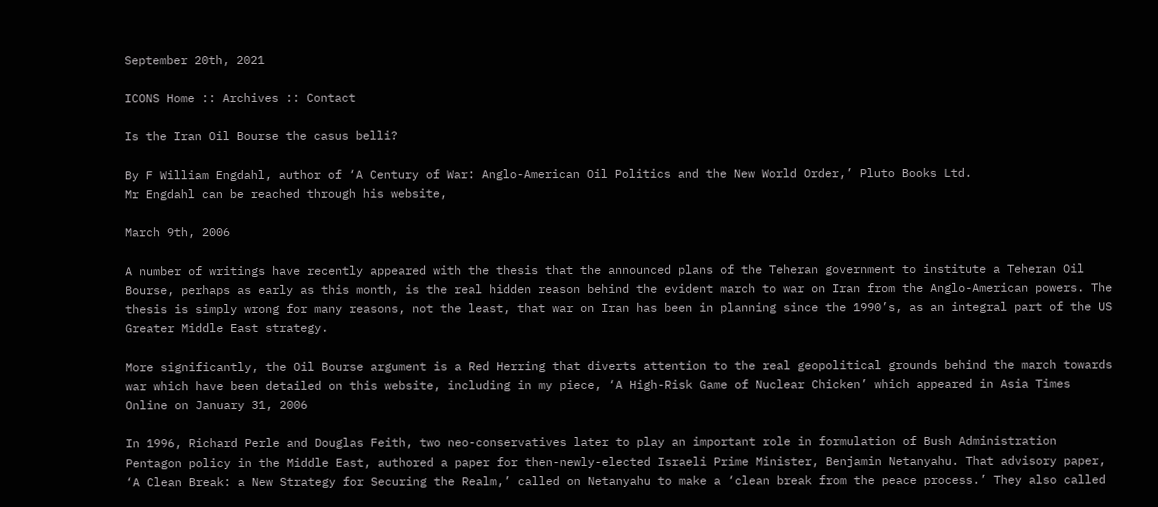September 20th, 2021

ICONS Home :: Archives :: Contact

Is the Iran Oil Bourse the casus belli?

By F William Engdahl, author of ‘A Century of War: Anglo-American Oil Politics and the New World Order,’ Pluto Books Ltd.
Mr Engdahl can be reached through his website,

March 9th, 2006

A number of writings have recently appeared with the thesis that the announced plans of the Teheran government to institute a Teheran Oil Bourse, perhaps as early as this month, is the real hidden reason behind the evident march to war on Iran from the Anglo-American powers. The thesis is simply wrong for many reasons, not the least, that war on Iran has been in planning since the 1990’s, as an integral part of the US Greater Middle East strategy.

More significantly, the Oil Bourse argument is a Red Herring that diverts attention to the real geopolitical grounds behind the march towards war which have been detailed on this website, including in my piece, ‘A High-Risk Game of Nuclear Chicken’ which appeared in Asia Times Online on January 31, 2006

In 1996, Richard Perle and Douglas Feith, two neo-conservatives later to play an important role in formulation of Bush Administration Pentagon policy in the Middle East, authored a paper for then-newly-elected Israeli Prime Minister, Benjamin Netanyahu. That advisory paper, ‘A Clean Break: a New Strategy for Securing the Realm,’ called on Netanyahu to make a ‘clean break from the peace process.’ They also called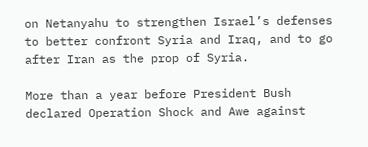on Netanyahu to strengthen Israel’s defenses to better confront Syria and Iraq, and to go after Iran as the prop of Syria.

More than a year before President Bush declared Operation Shock and Awe against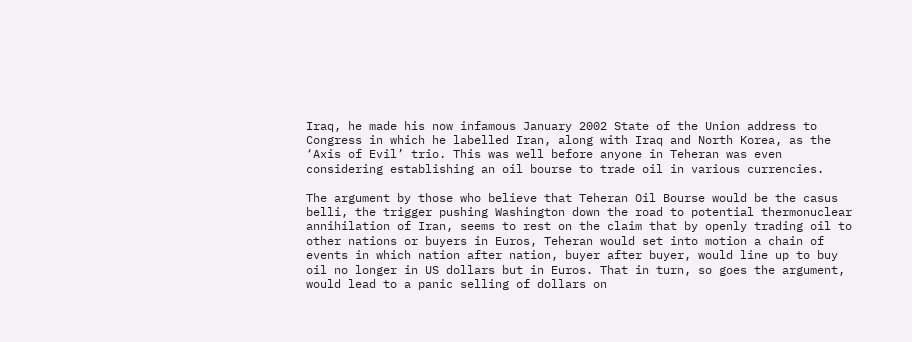Iraq, he made his now infamous January 2002 State of the Union address to Congress in which he labelled Iran, along with Iraq and North Korea, as the ‘Axis of Evil’ trio. This was well before anyone in Teheran was even considering establishing an oil bourse to trade oil in various currencies.

The argument by those who believe that Teheran Oil Bourse would be the casus belli, the trigger pushing Washington down the road to potential thermonuclear annihilation of Iran, seems to rest on the claim that by openly trading oil to other nations or buyers in Euros, Teheran would set into motion a chain of events in which nation after nation, buyer after buyer, would line up to buy oil no longer in US dollars but in Euros. That in turn, so goes the argument, would lead to a panic selling of dollars on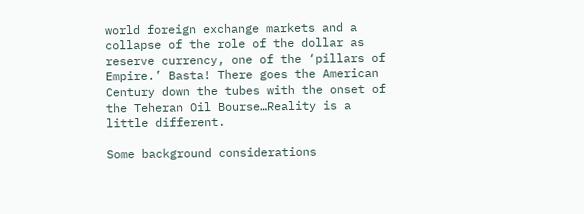world foreign exchange markets and a collapse of the role of the dollar as reserve currency, one of the ‘pillars of Empire.’ Basta! There goes the American Century down the tubes with the onset of the Teheran Oil Bourse…Reality is a little different.

Some background considerations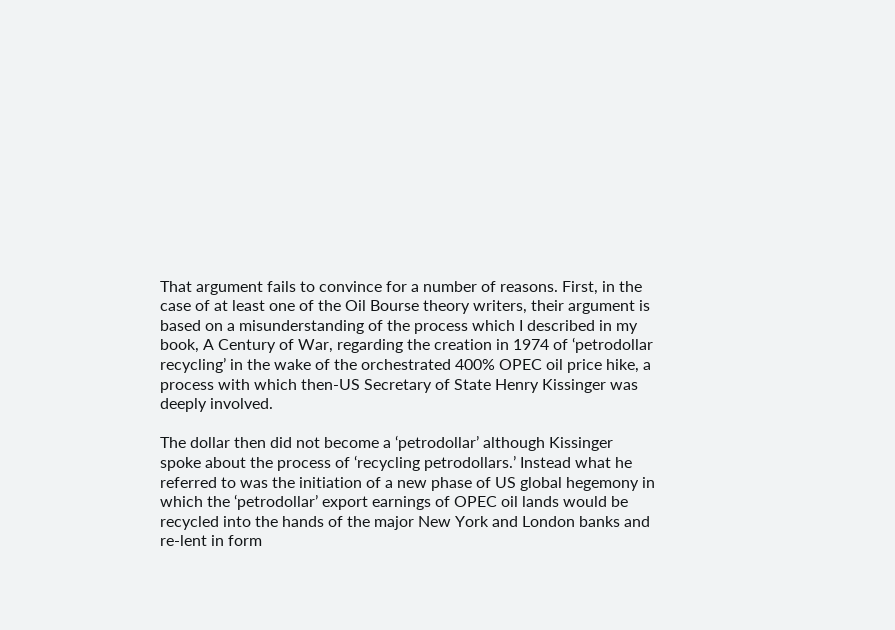That argument fails to convince for a number of reasons. First, in the case of at least one of the Oil Bourse theory writers, their argument is based on a misunderstanding of the process which I described in my book, A Century of War, regarding the creation in 1974 of ‘petrodollar recycling’ in the wake of the orchestrated 400% OPEC oil price hike, a process with which then-US Secretary of State Henry Kissinger was deeply involved.

The dollar then did not become a ‘petrodollar’ although Kissinger spoke about the process of ‘recycling petrodollars.’ Instead what he referred to was the initiation of a new phase of US global hegemony in which the ‘petrodollar’ export earnings of OPEC oil lands would be recycled into the hands of the major New York and London banks and re-lent in form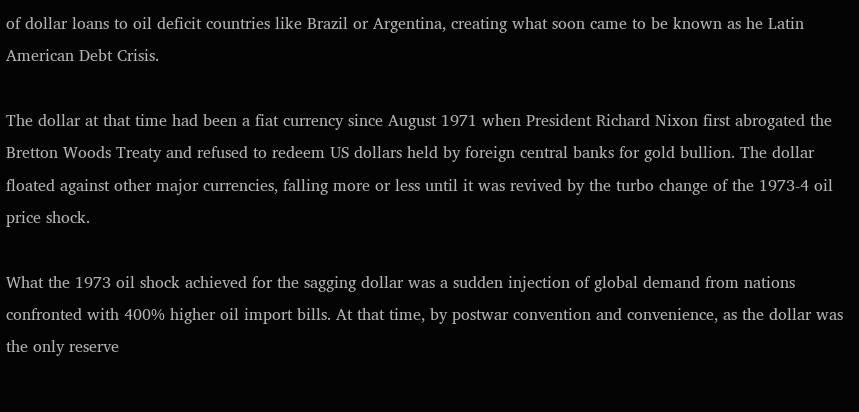of dollar loans to oil deficit countries like Brazil or Argentina, creating what soon came to be known as he Latin American Debt Crisis.

The dollar at that time had been a fiat currency since August 1971 when President Richard Nixon first abrogated the Bretton Woods Treaty and refused to redeem US dollars held by foreign central banks for gold bullion. The dollar floated against other major currencies, falling more or less until it was revived by the turbo change of the 1973-4 oil price shock.

What the 1973 oil shock achieved for the sagging dollar was a sudden injection of global demand from nations confronted with 400% higher oil import bills. At that time, by postwar convention and convenience, as the dollar was the only reserve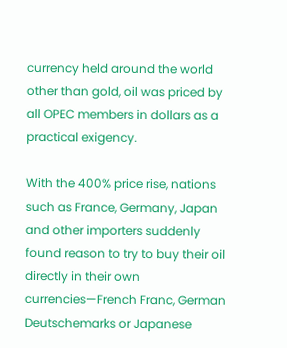currency held around the world other than gold, oil was priced by all OPEC members in dollars as a practical exigency.

With the 400% price rise, nations such as France, Germany, Japan and other importers suddenly found reason to try to buy their oil directly in their own currencies—French Franc, German Deutschemarks or Japanese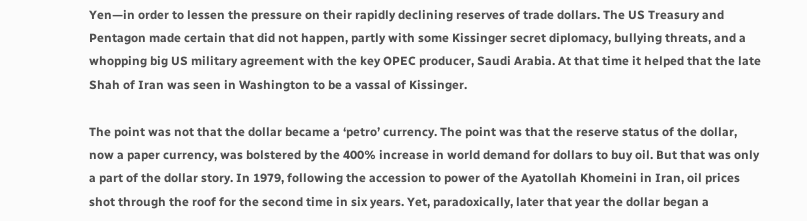Yen—in order to lessen the pressure on their rapidly declining reserves of trade dollars. The US Treasury and Pentagon made certain that did not happen, partly with some Kissinger secret diplomacy, bullying threats, and a whopping big US military agreement with the key OPEC producer, Saudi Arabia. At that time it helped that the late Shah of Iran was seen in Washington to be a vassal of Kissinger.

The point was not that the dollar became a ‘petro’ currency. The point was that the reserve status of the dollar, now a paper currency, was bolstered by the 400% increase in world demand for dollars to buy oil. But that was only a part of the dollar story. In 1979, following the accession to power of the Ayatollah Khomeini in Iran, oil prices shot through the roof for the second time in six years. Yet, paradoxically, later that year the dollar began a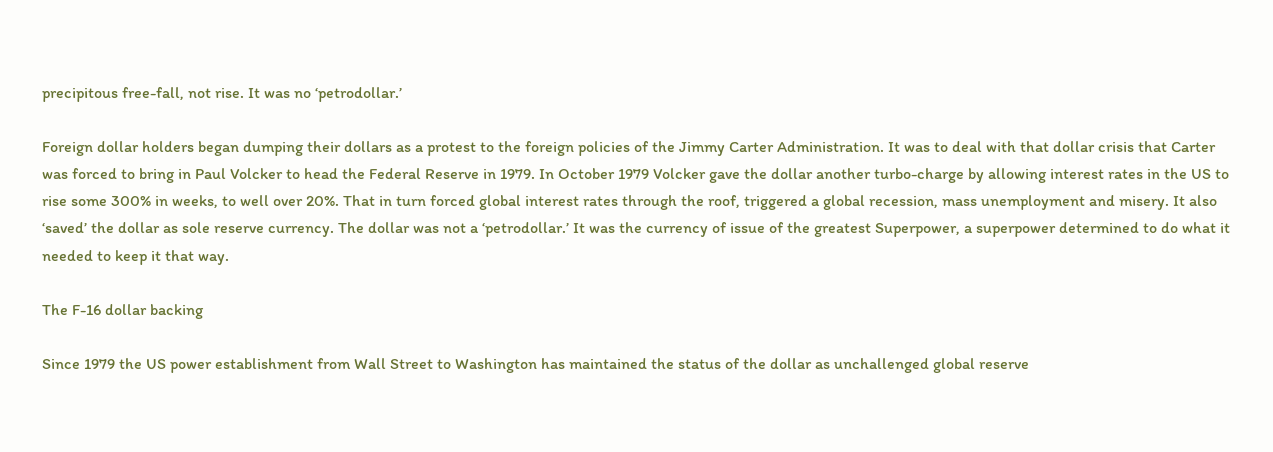precipitous free-fall, not rise. It was no ‘petrodollar.’

Foreign dollar holders began dumping their dollars as a protest to the foreign policies of the Jimmy Carter Administration. It was to deal with that dollar crisis that Carter was forced to bring in Paul Volcker to head the Federal Reserve in 1979. In October 1979 Volcker gave the dollar another turbo-charge by allowing interest rates in the US to rise some 300% in weeks, to well over 20%. That in turn forced global interest rates through the roof, triggered a global recession, mass unemployment and misery. It also ‘saved’ the dollar as sole reserve currency. The dollar was not a ‘petrodollar.’ It was the currency of issue of the greatest Superpower, a superpower determined to do what it needed to keep it that way.

The F-16 dollar backing

Since 1979 the US power establishment from Wall Street to Washington has maintained the status of the dollar as unchallenged global reserve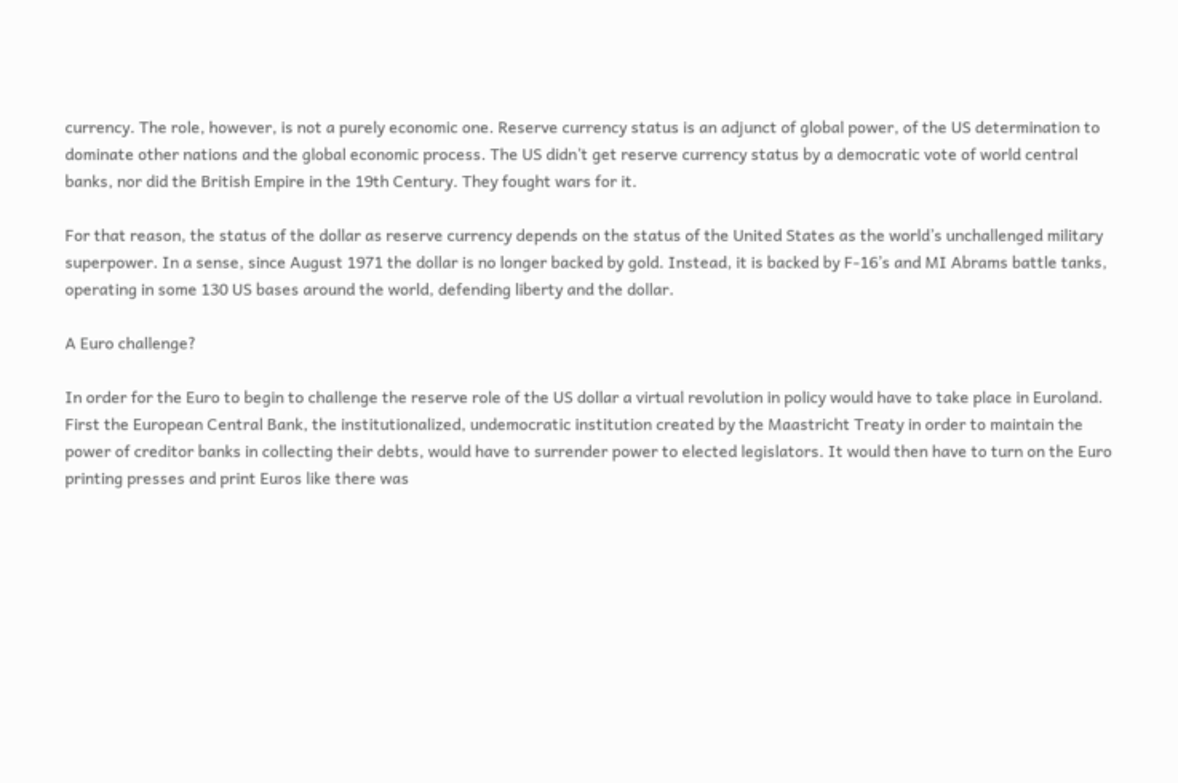currency. The role, however, is not a purely economic one. Reserve currency status is an adjunct of global power, of the US determination to dominate other nations and the global economic process. The US didn’t get reserve currency status by a democratic vote of world central banks, nor did the British Empire in the 19th Century. They fought wars for it.

For that reason, the status of the dollar as reserve currency depends on the status of the United States as the world’s unchallenged military superpower. In a sense, since August 1971 the dollar is no longer backed by gold. Instead, it is backed by F-16’s and MI Abrams battle tanks, operating in some 130 US bases around the world, defending liberty and the dollar.

A Euro challenge?

In order for the Euro to begin to challenge the reserve role of the US dollar a virtual revolution in policy would have to take place in Euroland. First the European Central Bank, the institutionalized, undemocratic institution created by the Maastricht Treaty in order to maintain the power of creditor banks in collecting their debts, would have to surrender power to elected legislators. It would then have to turn on the Euro printing presses and print Euros like there was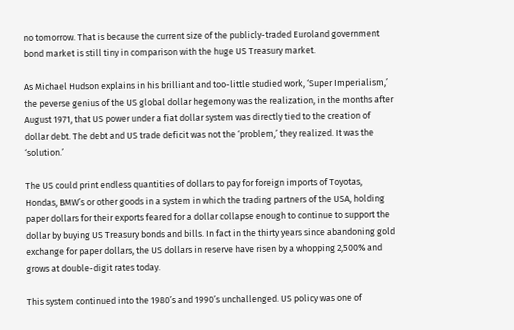no tomorrow. That is because the current size of the publicly-traded Euroland government bond market is still tiny in comparison with the huge US Treasury market.

As Michael Hudson explains in his brilliant and too-little studied work, ‘Super Imperialism,’ the peverse genius of the US global dollar hegemony was the realization, in the months after August 1971, that US power under a fiat dollar system was directly tied to the creation of dollar debt. The debt and US trade deficit was not the ‘problem,’ they realized. It was the ‘solution.’

The US could print endless quantities of dollars to pay for foreign imports of Toyotas, Hondas, BMW’s or other goods in a system in which the trading partners of the USA, holding paper dollars for their exports feared for a dollar collapse enough to continue to support the dollar by buying US Treasury bonds and bills. In fact in the thirty years since abandoning gold exchange for paper dollars, the US dollars in reserve have risen by a whopping 2,500% and grows at double-digit rates today.

This system continued into the 1980’s and 1990’s unchallenged. US policy was one of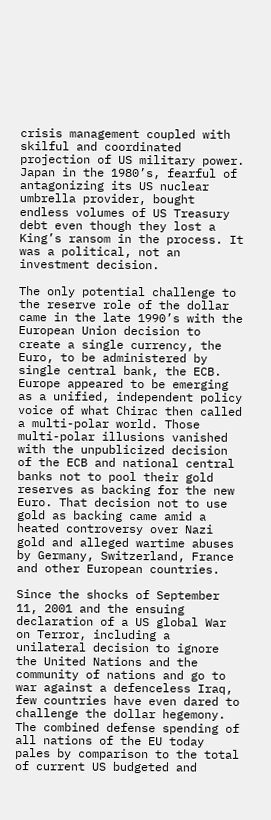crisis management coupled with skilful and coordinated projection of US military power. Japan in the 1980’s, fearful of antagonizing its US nuclear umbrella provider, bought endless volumes of US Treasury debt even though they lost a King’s ransom in the process. It was a political, not an investment decision.

The only potential challenge to the reserve role of the dollar came in the late 1990’s with the European Union decision to create a single currency, the Euro, to be administered by single central bank, the ECB. Europe appeared to be emerging as a unified, independent policy voice of what Chirac then called a multi-polar world. Those multi-polar illusions vanished with the unpublicized decision of the ECB and national central banks not to pool their gold reserves as backing for the new Euro. That decision not to use gold as backing came amid a heated controversy over Nazi gold and alleged wartime abuses by Germany, Switzerland, France and other European countries.

Since the shocks of September 11, 2001 and the ensuing declaration of a US global War on Terror, including a unilateral decision to ignore the United Nations and the community of nations and go to war against a defenceless Iraq, few countries have even dared to challenge the dollar hegemony. The combined defense spending of all nations of the EU today pales by comparison to the total of current US budgeted and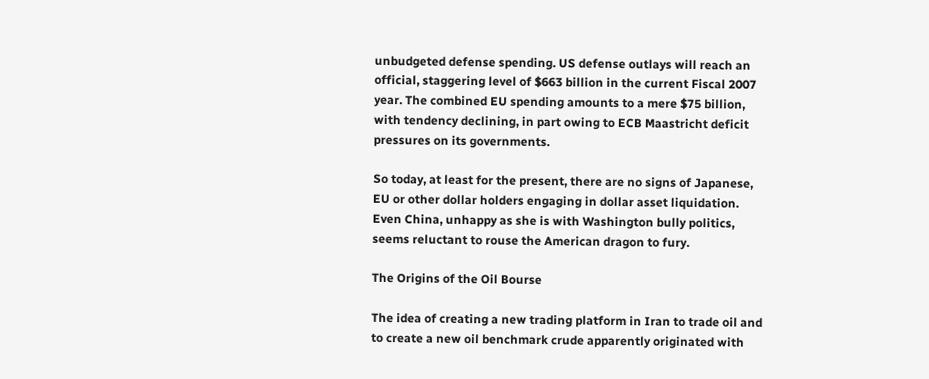unbudgeted defense spending. US defense outlays will reach an official, staggering level of $663 billion in the current Fiscal 2007 year. The combined EU spending amounts to a mere $75 billion, with tendency declining, in part owing to ECB Maastricht deficit pressures on its governments.

So today, at least for the present, there are no signs of Japanese, EU or other dollar holders engaging in dollar asset liquidation. Even China, unhappy as she is with Washington bully politics, seems reluctant to rouse the American dragon to fury.

The Origins of the Oil Bourse

The idea of creating a new trading platform in Iran to trade oil and to create a new oil benchmark crude apparently originated with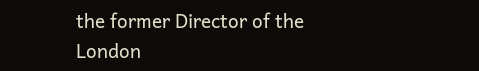the former Director of the London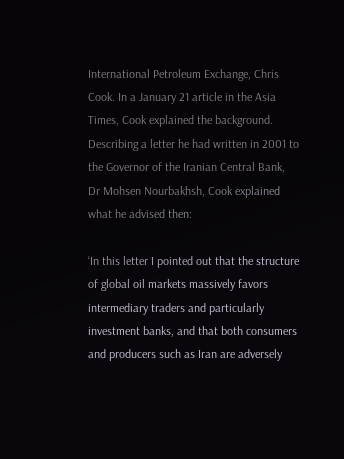International Petroleum Exchange, Chris Cook. In a January 21 article in the Asia Times, Cook explained the background. Describing a letter he had written in 2001 to the Governor of the Iranian Central Bank, Dr Mohsen Nourbakhsh, Cook explained what he advised then:

‘In this letter I pointed out that the structure of global oil markets massively favors intermediary traders and particularly investment banks, and that both consumers and producers such as Iran are adversely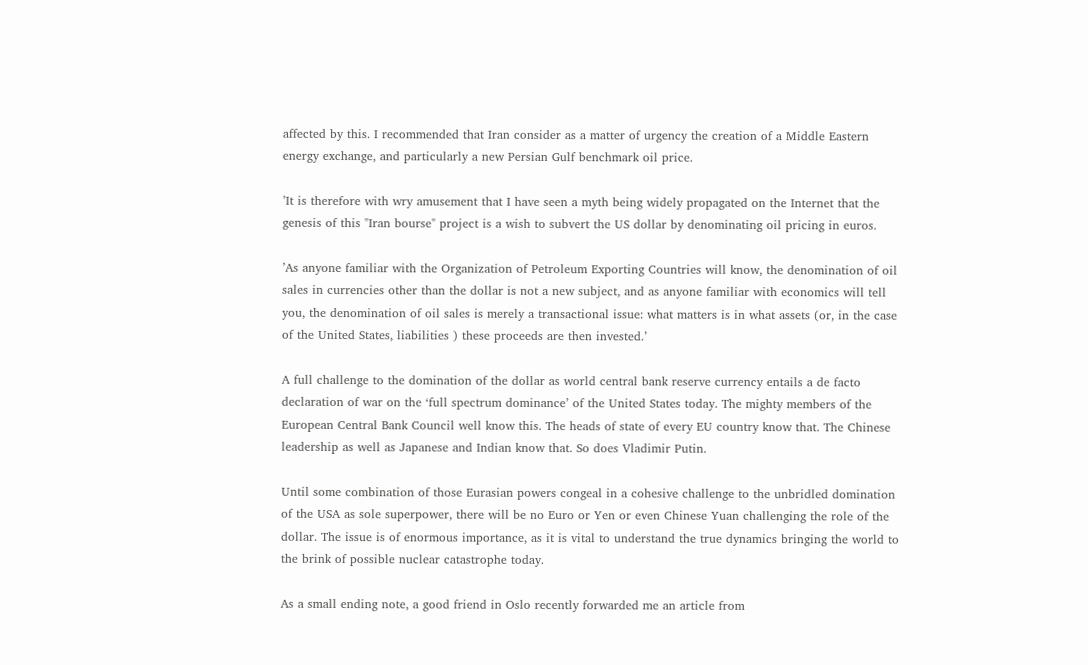affected by this. I recommended that Iran consider as a matter of urgency the creation of a Middle Eastern energy exchange, and particularly a new Persian Gulf benchmark oil price.

’It is therefore with wry amusement that I have seen a myth being widely propagated on the Internet that the genesis of this "Iran bourse" project is a wish to subvert the US dollar by denominating oil pricing in euros.

’As anyone familiar with the Organization of Petroleum Exporting Countries will know, the denomination of oil sales in currencies other than the dollar is not a new subject, and as anyone familiar with economics will tell you, the denomination of oil sales is merely a transactional issue: what matters is in what assets (or, in the case of the United States, liabilities ) these proceeds are then invested.’

A full challenge to the domination of the dollar as world central bank reserve currency entails a de facto declaration of war on the ‘full spectrum dominance’ of the United States today. The mighty members of the European Central Bank Council well know this. The heads of state of every EU country know that. The Chinese leadership as well as Japanese and Indian know that. So does Vladimir Putin.

Until some combination of those Eurasian powers congeal in a cohesive challenge to the unbridled domination of the USA as sole superpower, there will be no Euro or Yen or even Chinese Yuan challenging the role of the dollar. The issue is of enormous importance, as it is vital to understand the true dynamics bringing the world to the brink of possible nuclear catastrophe today.

As a small ending note, a good friend in Oslo recently forwarded me an article from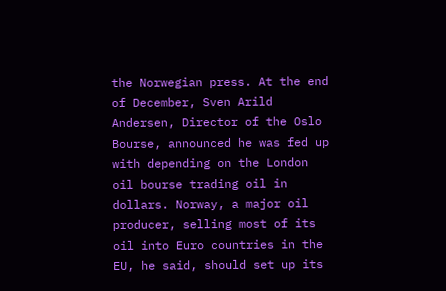the Norwegian press. At the end of December, Sven Arild Andersen, Director of the Oslo Bourse, announced he was fed up with depending on the London oil bourse trading oil in dollars. Norway, a major oil producer, selling most of its oil into Euro countries in the EU, he said, should set up its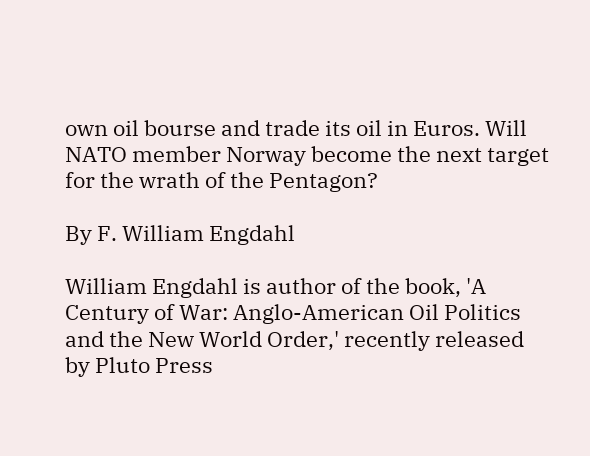own oil bourse and trade its oil in Euros. Will NATO member Norway become the next target for the wrath of the Pentagon?

By F. William Engdahl

William Engdahl is author of the book, 'A Century of War: Anglo-American Oil Politics and the New World Order,' recently released by Pluto Press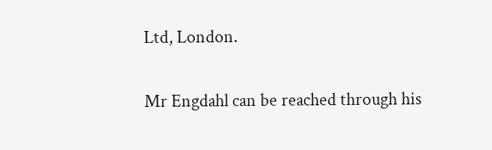Ltd, London.

Mr Engdahl can be reached through his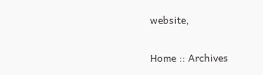website,

Home :: Archives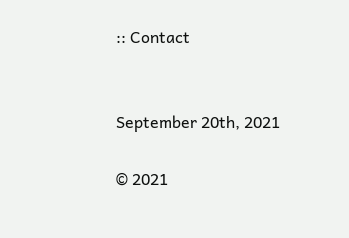:: Contact


September 20th, 2021

© 2021